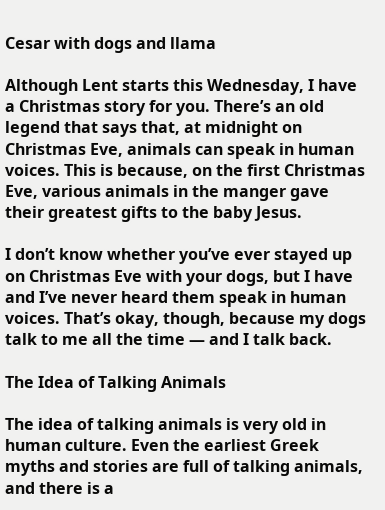Cesar with dogs and llama

Although Lent starts this Wednesday, I have a Christmas story for you. There’s an old legend that says that, at midnight on Christmas Eve, animals can speak in human voices. This is because, on the first Christmas Eve, various animals in the manger gave their greatest gifts to the baby Jesus.

I don’t know whether you’ve ever stayed up on Christmas Eve with your dogs, but I have and I’ve never heard them speak in human voices. That’s okay, though, because my dogs talk to me all the time — and I talk back.

The Idea of Talking Animals

The idea of talking animals is very old in human culture. Even the earliest Greek myths and stories are full of talking animals, and there is a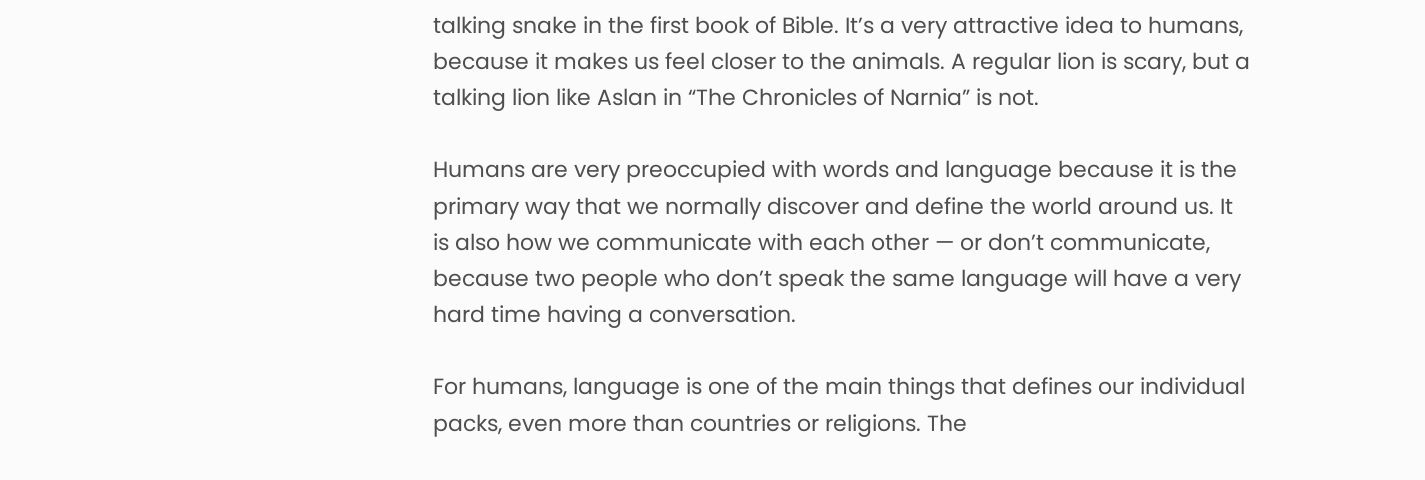talking snake in the first book of Bible. It’s a very attractive idea to humans, because it makes us feel closer to the animals. A regular lion is scary, but a talking lion like Aslan in “The Chronicles of Narnia” is not.

Humans are very preoccupied with words and language because it is the primary way that we normally discover and define the world around us. It is also how we communicate with each other — or don’t communicate, because two people who don’t speak the same language will have a very hard time having a conversation.

For humans, language is one of the main things that defines our individual packs, even more than countries or religions. The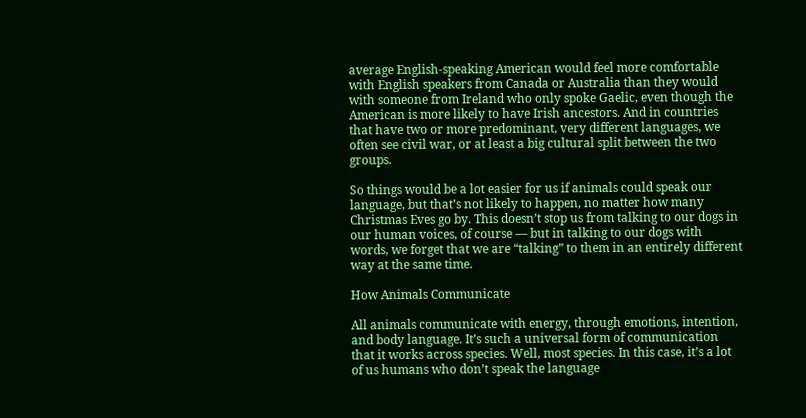average English-speaking American would feel more comfortable with English speakers from Canada or Australia than they would with someone from Ireland who only spoke Gaelic, even though the American is more likely to have Irish ancestors. And in countries that have two or more predominant, very different languages, we often see civil war, or at least a big cultural split between the two groups.

So things would be a lot easier for us if animals could speak our language, but that’s not likely to happen, no matter how many Christmas Eves go by. This doesn’t stop us from talking to our dogs in our human voices, of course — but in talking to our dogs with words, we forget that we are “talking” to them in an entirely different way at the same time.

How Animals Communicate

All animals communicate with energy, through emotions, intention, and body language. It’s such a universal form of communication that it works across species. Well, most species. In this case, it’s a lot of us humans who don’t speak the language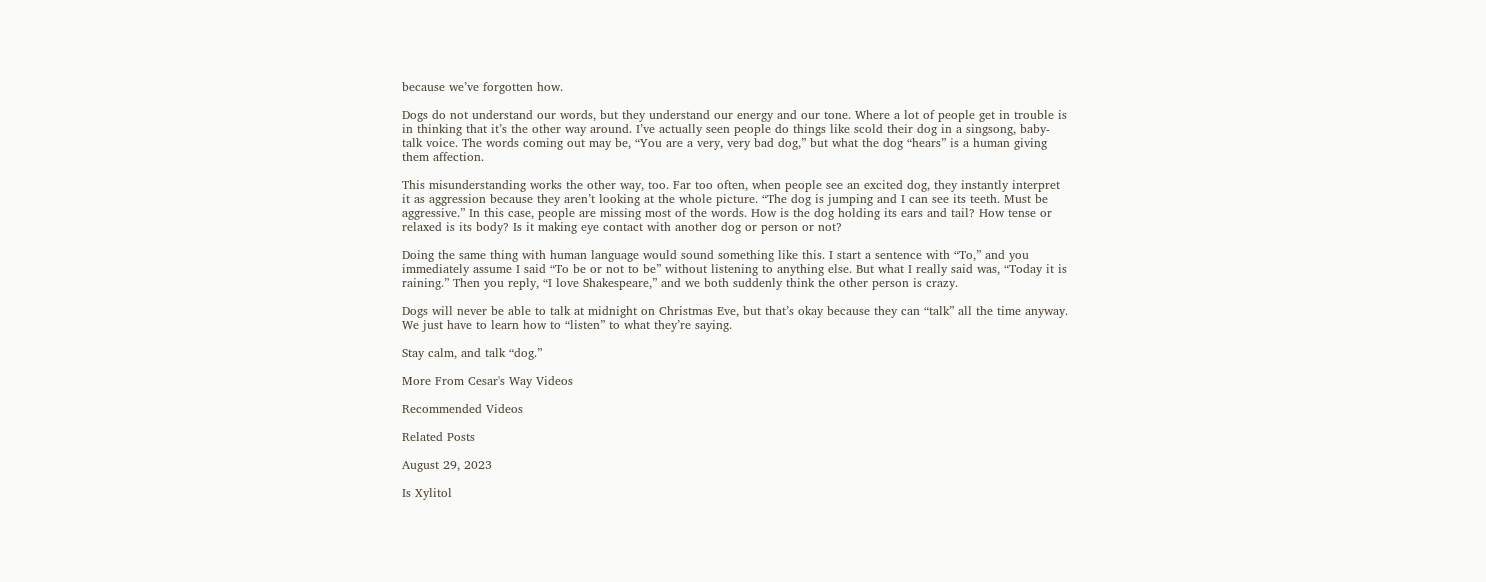because we’ve forgotten how.

Dogs do not understand our words, but they understand our energy and our tone. Where a lot of people get in trouble is in thinking that it’s the other way around. I’ve actually seen people do things like scold their dog in a singsong, baby-talk voice. The words coming out may be, “You are a very, very bad dog,” but what the dog “hears” is a human giving them affection.

This misunderstanding works the other way, too. Far too often, when people see an excited dog, they instantly interpret it as aggression because they aren’t looking at the whole picture. “The dog is jumping and I can see its teeth. Must be aggressive.” In this case, people are missing most of the words. How is the dog holding its ears and tail? How tense or relaxed is its body? Is it making eye contact with another dog or person or not?

Doing the same thing with human language would sound something like this. I start a sentence with “To,” and you immediately assume I said “To be or not to be” without listening to anything else. But what I really said was, “Today it is raining.” Then you reply, “I love Shakespeare,” and we both suddenly think the other person is crazy.

Dogs will never be able to talk at midnight on Christmas Eve, but that’s okay because they can “talk” all the time anyway. We just have to learn how to “listen” to what they’re saying.

Stay calm, and talk “dog.”

More From Cesar's Way Videos

Recommended Videos

Related Posts

August 29, 2023

Is Xylitol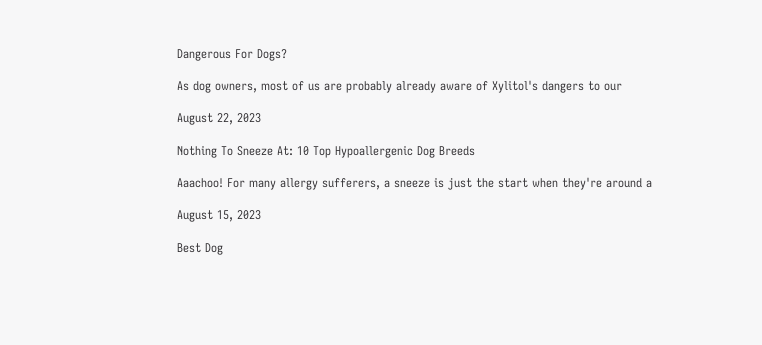Dangerous For Dogs?

As dog owners, most of us are probably already aware of Xylitol's dangers to our

August 22, 2023

Nothing To Sneeze At: 10 Top Hypoallergenic Dog Breeds

Aaachoo! For many allergy sufferers, a sneeze is just the start when they're around a

August 15, 2023

Best Dog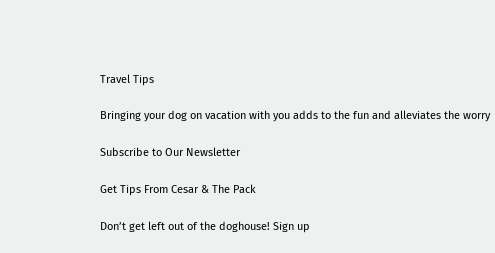Travel Tips

Bringing your dog on vacation with you adds to the fun and alleviates the worry

Subscribe to Our Newsletter

Get Tips From Cesar & The Pack

Don’t get left out of the doghouse! Sign up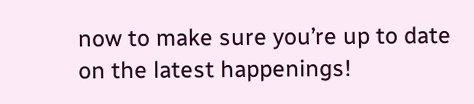now to make sure you’re up to date on the latest happenings!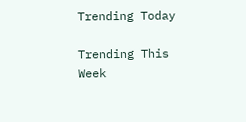Trending Today

Trending This Week